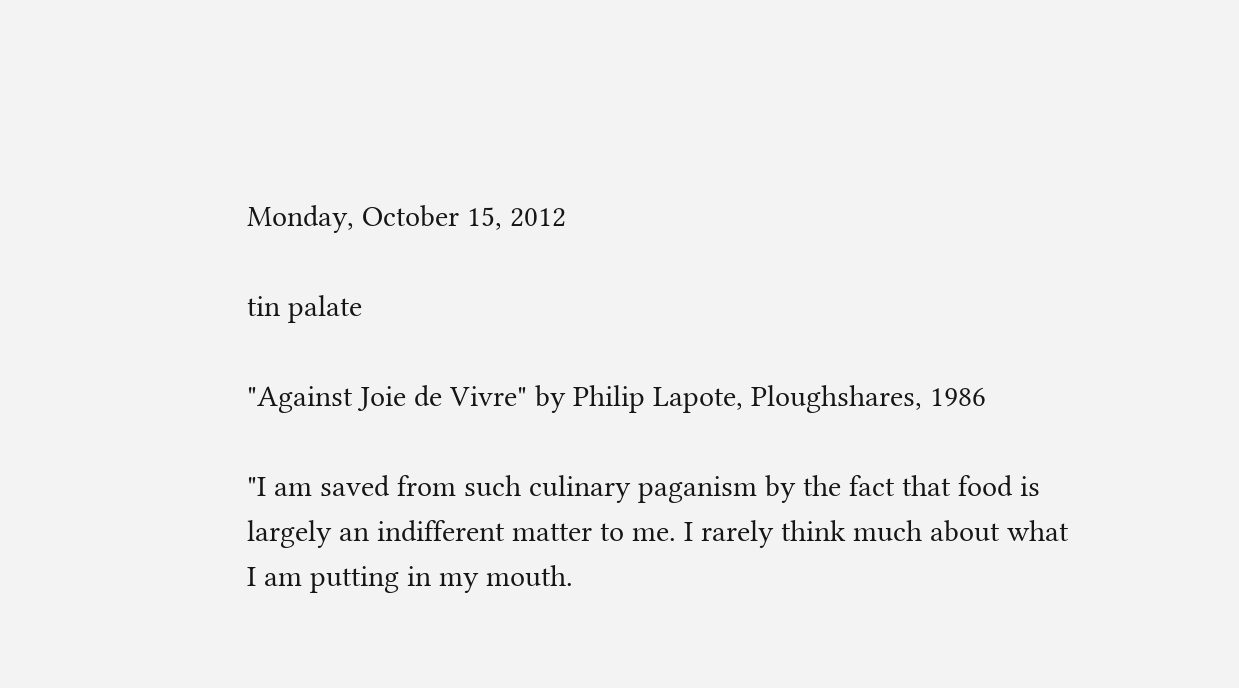Monday, October 15, 2012

tin palate

"Against Joie de Vivre" by Philip Lapote, Ploughshares, 1986

"I am saved from such culinary paganism by the fact that food is largely an indifferent matter to me. I rarely think much about what I am putting in my mouth.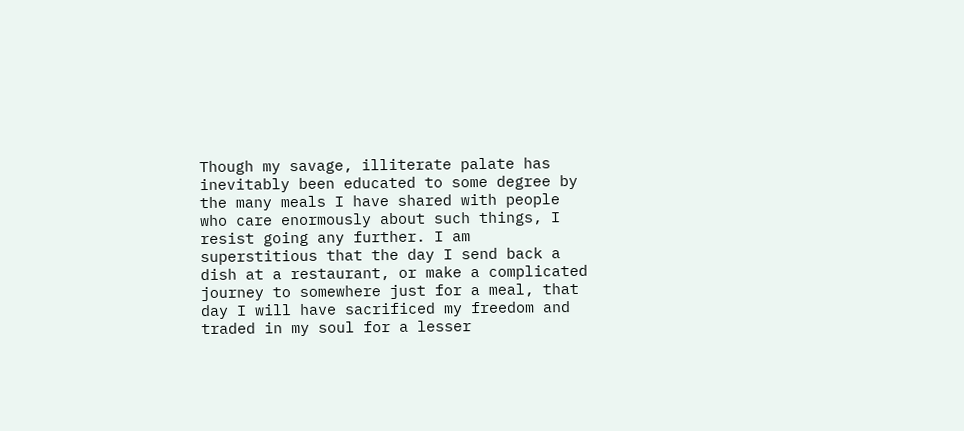Though my savage, illiterate palate has inevitably been educated to some degree by the many meals I have shared with people who care enormously about such things, I resist going any further. I am superstitious that the day I send back a dish at a restaurant, or make a complicated journey to somewhere just for a meal, that day I will have sacrificed my freedom and traded in my soul for a lesser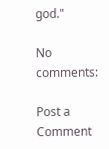god."

No comments:

Post a Comment